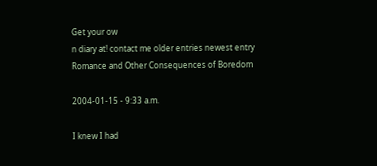Get your ow
n diary at! contact me older entries newest entry
Romance and Other Consequences of Boredom

2004-01-15 - 9:33 a.m.

I knew I had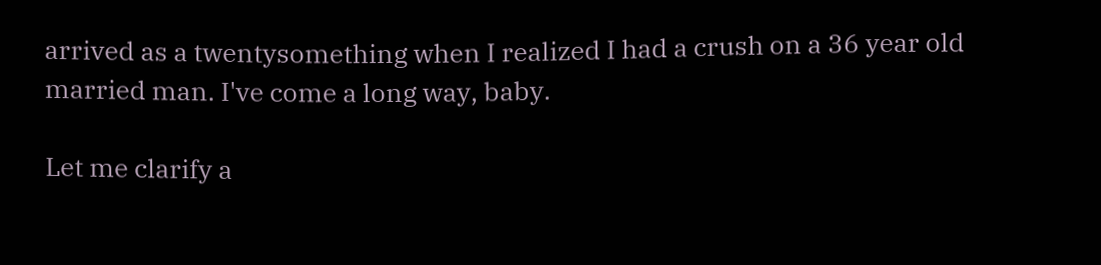arrived as a twentysomething when I realized I had a crush on a 36 year old married man. I've come a long way, baby.

Let me clarify a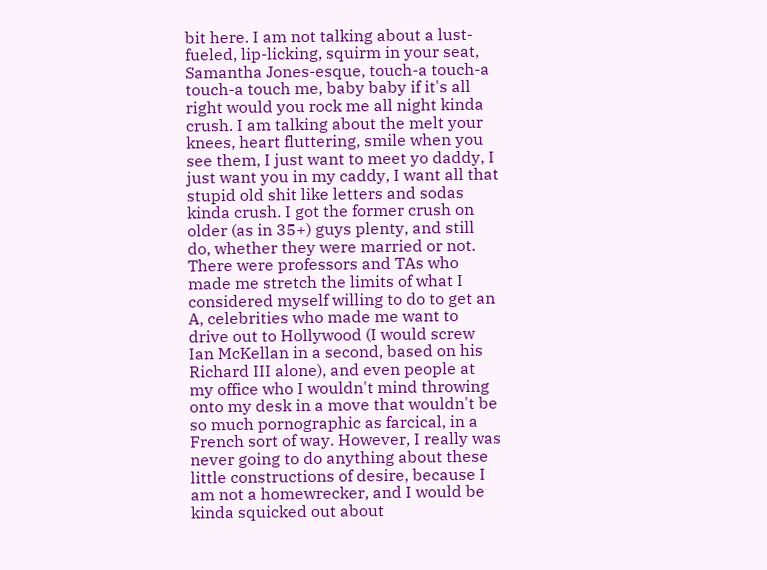bit here. I am not talking about a lust-fueled, lip-licking, squirm in your seat, Samantha Jones-esque, touch-a touch-a touch-a touch me, baby baby if it's all right would you rock me all night kinda crush. I am talking about the melt your knees, heart fluttering, smile when you see them, I just want to meet yo daddy, I just want you in my caddy, I want all that stupid old shit like letters and sodas kinda crush. I got the former crush on older (as in 35+) guys plenty, and still do, whether they were married or not. There were professors and TAs who made me stretch the limits of what I considered myself willing to do to get an A, celebrities who made me want to drive out to Hollywood (I would screw Ian McKellan in a second, based on his Richard III alone), and even people at my office who I wouldn't mind throwing onto my desk in a move that wouldn't be so much pornographic as farcical, in a French sort of way. However, I really was never going to do anything about these little constructions of desire, because I am not a homewrecker, and I would be kinda squicked out about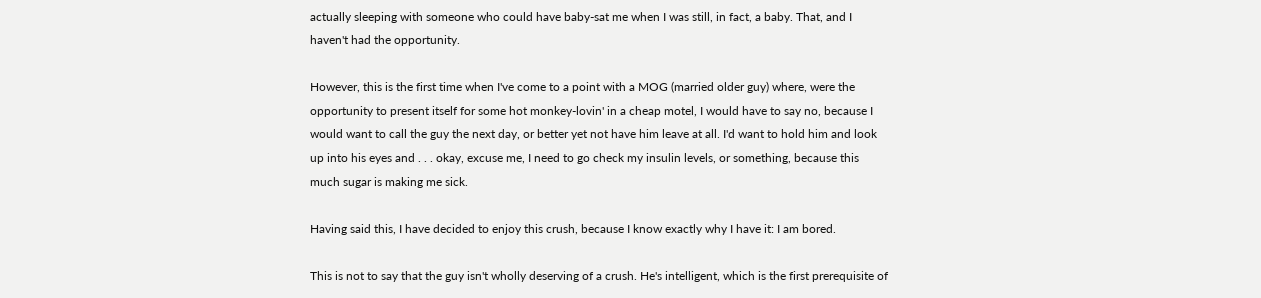actually sleeping with someone who could have baby-sat me when I was still, in fact, a baby. That, and I haven't had the opportunity.

However, this is the first time when I've come to a point with a MOG (married older guy) where, were the opportunity to present itself for some hot monkey-lovin' in a cheap motel, I would have to say no, because I would want to call the guy the next day, or better yet not have him leave at all. I'd want to hold him and look up into his eyes and . . . okay, excuse me, I need to go check my insulin levels, or something, because this much sugar is making me sick.

Having said this, I have decided to enjoy this crush, because I know exactly why I have it: I am bored.

This is not to say that the guy isn't wholly deserving of a crush. He's intelligent, which is the first prerequisite of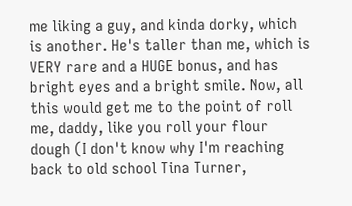me liking a guy, and kinda dorky, which is another. He's taller than me, which is VERY rare and a HUGE bonus, and has bright eyes and a bright smile. Now, all this would get me to the point of roll me, daddy, like you roll your flour dough (I don't know why I'm reaching back to old school Tina Turner,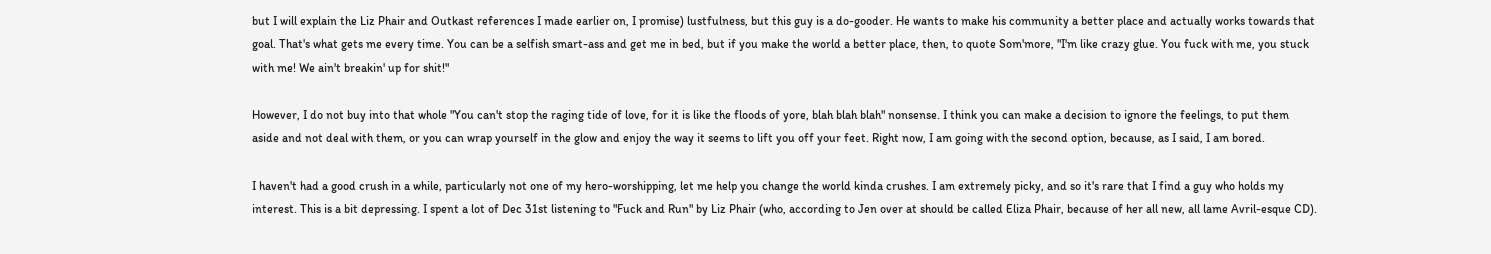but I will explain the Liz Phair and Outkast references I made earlier on, I promise) lustfulness, but this guy is a do-gooder. He wants to make his community a better place and actually works towards that goal. That's what gets me every time. You can be a selfish smart-ass and get me in bed, but if you make the world a better place, then, to quote Som'more, "I'm like crazy glue. You fuck with me, you stuck with me! We ain't breakin' up for shit!"

However, I do not buy into that whole "You can't stop the raging tide of love, for it is like the floods of yore, blah blah blah" nonsense. I think you can make a decision to ignore the feelings, to put them aside and not deal with them, or you can wrap yourself in the glow and enjoy the way it seems to lift you off your feet. Right now, I am going with the second option, because, as I said, I am bored.

I haven't had a good crush in a while, particularly not one of my hero-worshipping, let me help you change the world kinda crushes. I am extremely picky, and so it's rare that I find a guy who holds my interest. This is a bit depressing. I spent a lot of Dec 31st listening to "Fuck and Run" by Liz Phair (who, according to Jen over at should be called Eliza Phair, because of her all new, all lame Avril-esque CD).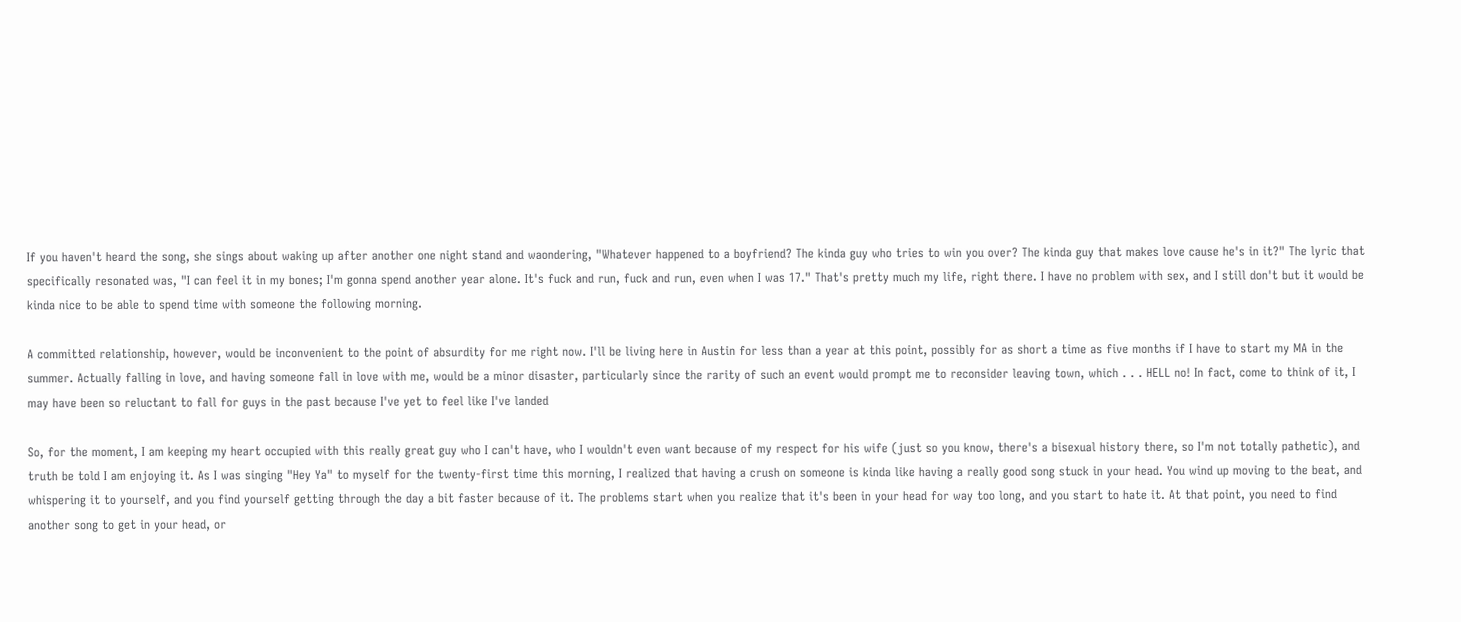If you haven't heard the song, she sings about waking up after another one night stand and waondering, "Whatever happened to a boyfriend? The kinda guy who tries to win you over? The kinda guy that makes love cause he's in it?" The lyric that specifically resonated was, "I can feel it in my bones; I'm gonna spend another year alone. It's fuck and run, fuck and run, even when I was 17." That's pretty much my life, right there. I have no problem with sex, and I still don't but it would be kinda nice to be able to spend time with someone the following morning.

A committed relationship, however, would be inconvenient to the point of absurdity for me right now. I'll be living here in Austin for less than a year at this point, possibly for as short a time as five months if I have to start my MA in the summer. Actually falling in love, and having someone fall in love with me, would be a minor disaster, particularly since the rarity of such an event would prompt me to reconsider leaving town, which . . . HELL no! In fact, come to think of it, I may have been so reluctant to fall for guys in the past because I've yet to feel like I've landed

So, for the moment, I am keeping my heart occupied with this really great guy who I can't have, who I wouldn't even want because of my respect for his wife (just so you know, there's a bisexual history there, so I'm not totally pathetic), and truth be told I am enjoying it. As I was singing "Hey Ya" to myself for the twenty-first time this morning, I realized that having a crush on someone is kinda like having a really good song stuck in your head. You wind up moving to the beat, and whispering it to yourself, and you find yourself getting through the day a bit faster because of it. The problems start when you realize that it's been in your head for way too long, and you start to hate it. At that point, you need to find another song to get in your head, or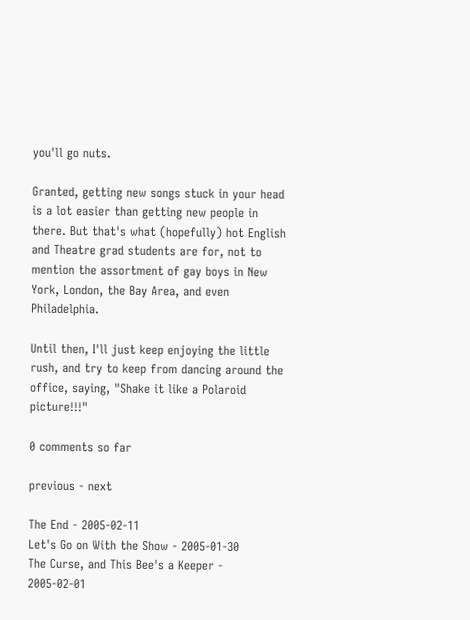you'll go nuts.

Granted, getting new songs stuck in your head is a lot easier than getting new people in there. But that's what (hopefully) hot English and Theatre grad students are for, not to mention the assortment of gay boys in New York, London, the Bay Area, and even Philadelphia.

Until then, I'll just keep enjoying the little rush, and try to keep from dancing around the office, saying, "Shake it like a Polaroid picture!!!"

0 comments so far

previous - next

The End - 2005-02-11
Let's Go on With the Show - 2005-01-30
The Curse, and This Bee's a Keeper - 2005-02-01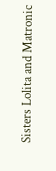Sisters Lolita and Matronic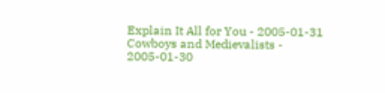Explain It All for You - 2005-01-31
Cowboys and Medievalists - 2005-01-30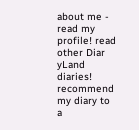about me - read my profile! read other Diar
yLand diaries! recommend my diary to a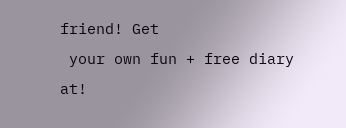friend! Get
 your own fun + free diary at!